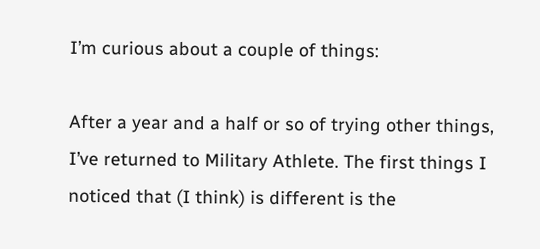I’m curious about a couple of things:

After a year and a half or so of trying other things, I’ve returned to Military Athlete. The first things I noticed that (I think) is different is the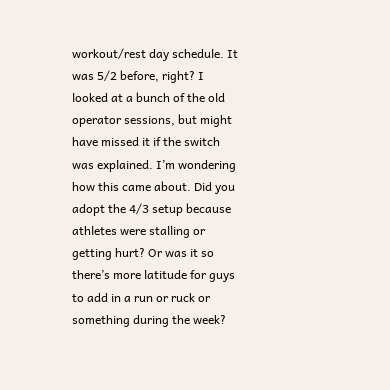workout/rest day schedule. It was 5/2 before, right? I looked at a bunch of the old operator sessions, but might have missed it if the switch was explained. I’m wondering how this came about. Did you adopt the 4/3 setup because athletes were stalling or getting hurt? Or was it so there’s more latitude for guys to add in a run or ruck or something during the week?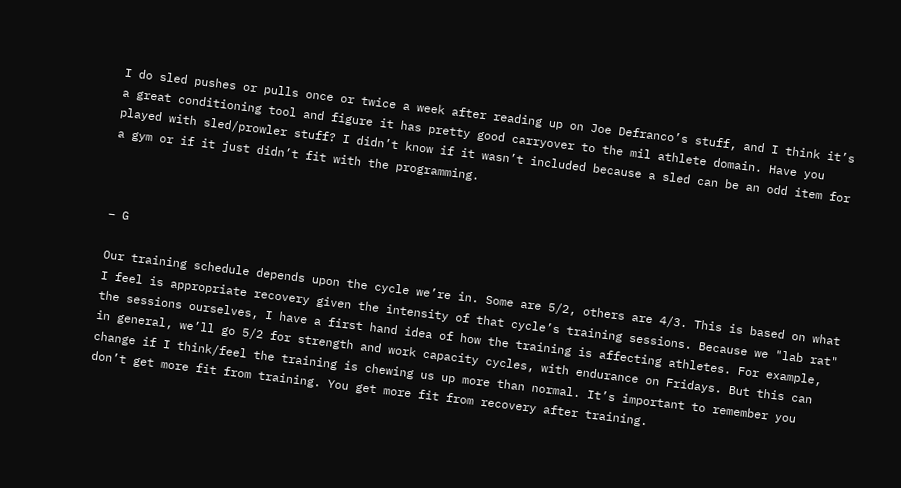I do sled pushes or pulls once or twice a week after reading up on Joe Defranco’s stuff, and I think it’s a great conditioning tool and figure it has pretty good carryover to the mil athlete domain. Have you played with sled/prowler stuff? I didn’t know if it wasn’t included because a sled can be an odd item for a gym or if it just didn’t fit with the programming.



– G

Our training schedule depends upon the cycle we’re in. Some are 5/2, others are 4/3. This is based on what I feel is appropriate recovery given the intensity of that cycle’s training sessions. Because we "lab rat" the sessions ourselves, I have a first hand idea of how the training is affecting athletes. For example, in general, we’ll go 5/2 for strength and work capacity cycles, with endurance on Fridays. But this can change if I think/feel the training is chewing us up more than normal. It’s important to remember you don’t get more fit from training. You get more fit from recovery after training.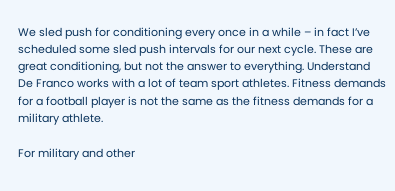We sled push for conditioning every once in a while – in fact I’ve scheduled some sled push intervals for our next cycle. These are great conditioning, but not the answer to everything. Understand De Franco works with a lot of team sport athletes. Fitness demands for a football player is not the same as the fitness demands for a military athlete.

For military and other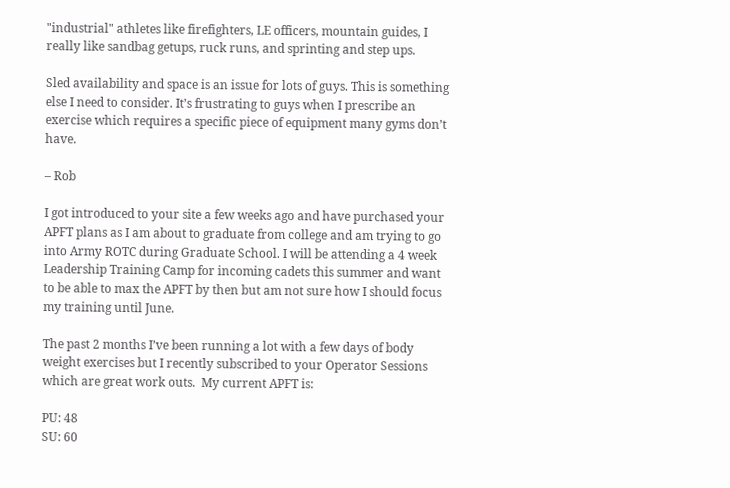"industrial" athletes like firefighters, LE officers, mountain guides, I really like sandbag getups, ruck runs, and sprinting and step ups.

Sled availability and space is an issue for lots of guys. This is something else I need to consider. It’s frustrating to guys when I prescribe an exercise which requires a specific piece of equipment many gyms don’t have.

– Rob

I got introduced to your site a few weeks ago and have purchased your APFT plans as I am about to graduate from college and am trying to go into Army ROTC during Graduate School. I will be attending a 4 week Leadership Training Camp for incoming cadets this summer and want to be able to max the APFT by then but am not sure how I should focus my training until June.

The past 2 months I’ve been running a lot with a few days of body weight exercises but I recently subscribed to your Operator Sessions which are great work outs.  My current APFT is:

PU: 48
SU: 60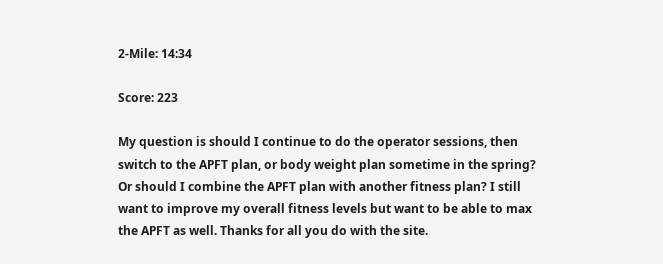2-Mile: 14:34

Score: 223

My question is should I continue to do the operator sessions, then switch to the APFT plan, or body weight plan sometime in the spring? Or should I combine the APFT plan with another fitness plan? I still want to improve my overall fitness levels but want to be able to max the APFT as well. Thanks for all you do with the site.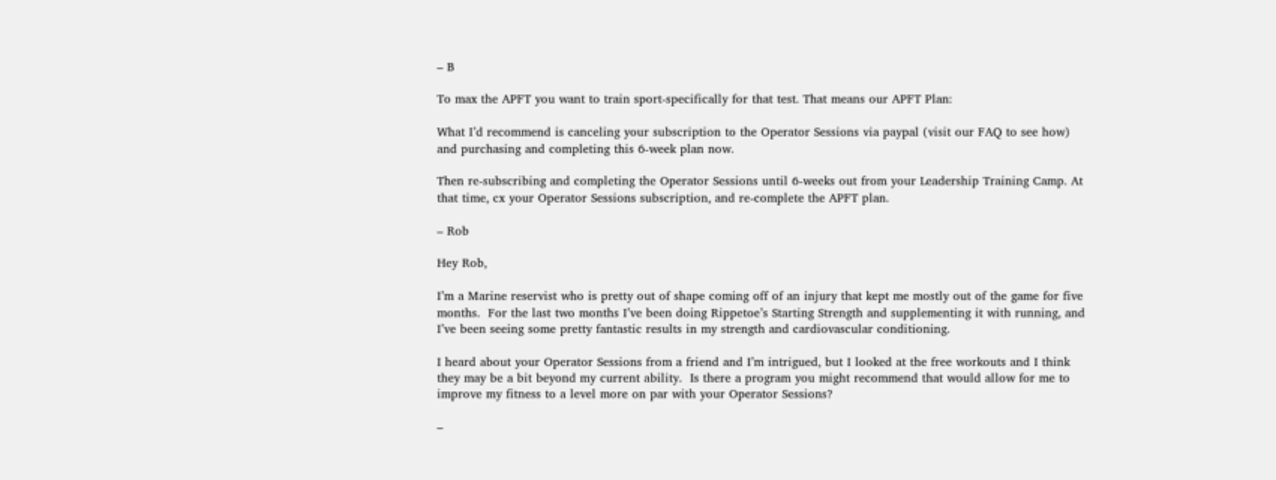– B

To max the APFT you want to train sport-specifically for that test. That means our APFT Plan:

What I’d recommend is canceling your subscription to the Operator Sessions via paypal (visit our FAQ to see how) and purchasing and completing this 6-week plan now.

Then re-subscribing and completing the Operator Sessions until 6-weeks out from your Leadership Training Camp. At that time, cx your Operator Sessions subscription, and re-complete the APFT plan.

– Rob

Hey Rob,

I’m a Marine reservist who is pretty out of shape coming off of an injury that kept me mostly out of the game for five months.  For the last two months I’ve been doing Rippetoe’s Starting Strength and supplementing it with running, and I’ve been seeing some pretty fantastic results in my strength and cardiovascular conditioning.

I heard about your Operator Sessions from a friend and I’m intrigued, but I looked at the free workouts and I think they may be a bit beyond my current ability.  Is there a program you might recommend that would allow for me to improve my fitness to a level more on par with your Operator Sessions?

–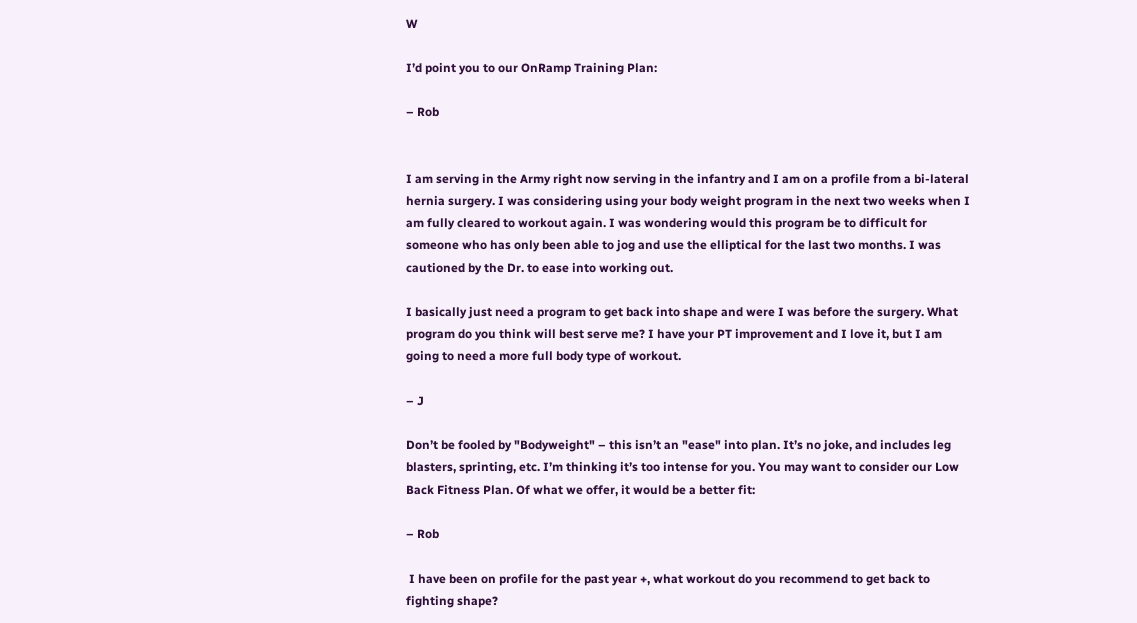W

I’d point you to our OnRamp Training Plan:

– Rob


I am serving in the Army right now serving in the infantry and I am on a profile from a bi-lateral hernia surgery. I was considering using your body weight program in the next two weeks when I am fully cleared to workout again. I was wondering would this program be to difficult for someone who has only been able to jog and use the elliptical for the last two months. I was cautioned by the Dr. to ease into working out.

I basically just need a program to get back into shape and were I was before the surgery. What program do you think will best serve me? I have your PT improvement and I love it, but I am going to need a more full body type of workout.

– J

Don’t be fooled by "Bodyweight" – this isn’t an "ease" into plan. It’s no joke, and includes leg blasters, sprinting, etc. I’m thinking it’s too intense for you. You may want to consider our Low Back Fitness Plan. Of what we offer, it would be a better fit:

– Rob

 I have been on profile for the past year +, what workout do you recommend to get back to fighting shape?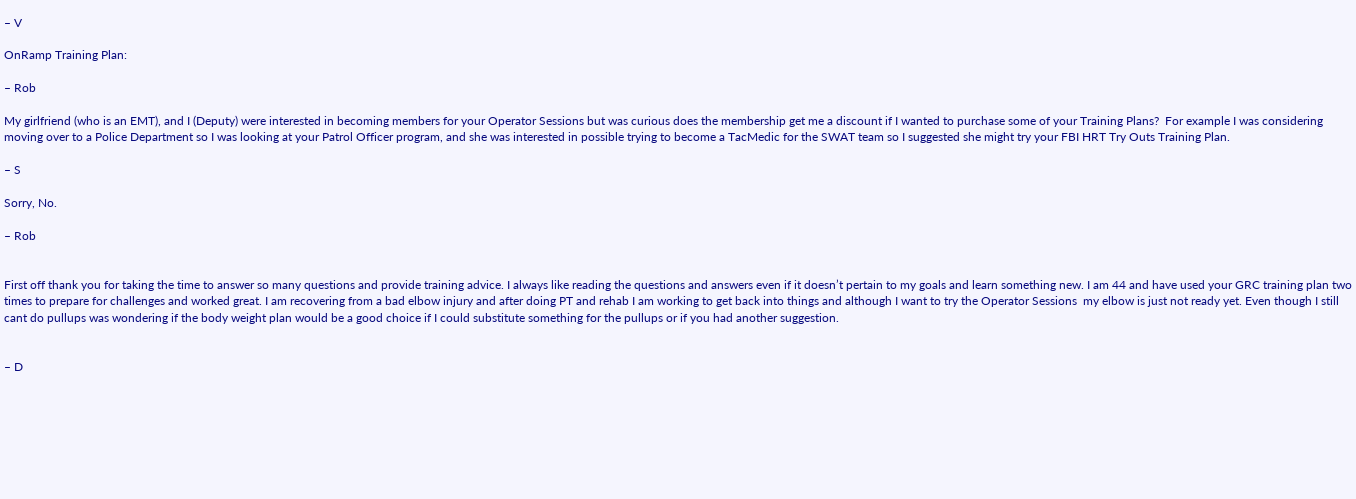– V

OnRamp Training Plan:

– Rob

My girlfriend (who is an EMT), and I (Deputy) were interested in becoming members for your Operator Sessions but was curious does the membership get me a discount if I wanted to purchase some of your Training Plans?  For example I was considering moving over to a Police Department so I was looking at your Patrol Officer program, and she was interested in possible trying to become a TacMedic for the SWAT team so I suggested she might try your FBI HRT Try Outs Training Plan.

– S

Sorry, No.

– Rob


First off thank you for taking the time to answer so many questions and provide training advice. I always like reading the questions and answers even if it doesn’t pertain to my goals and learn something new. I am 44 and have used your GRC training plan two times to prepare for challenges and worked great. I am recovering from a bad elbow injury and after doing PT and rehab I am working to get back into things and although I want to try the Operator Sessions  my elbow is just not ready yet. Even though I still cant do pullups was wondering if the body weight plan would be a good choice if I could substitute something for the pullups or if you had another suggestion.


– D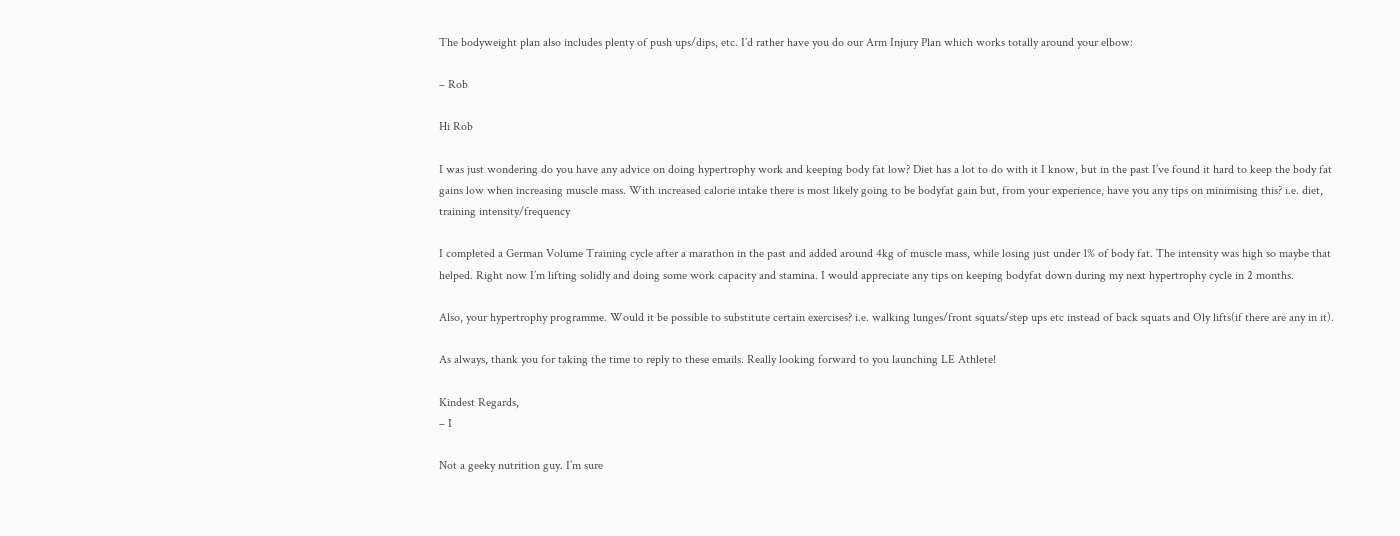The bodyweight plan also includes plenty of push ups/dips, etc. I’d rather have you do our Arm Injury Plan which works totally around your elbow:

– Rob

Hi Rob

I was just wondering do you have any advice on doing hypertrophy work and keeping body fat low? Diet has a lot to do with it I know, but in the past I’ve found it hard to keep the body fat gains low when increasing muscle mass. With increased calorie intake there is most likely going to be bodyfat gain but, from your experience, have you any tips on minimising this? i.e. diet, training intensity/frequency

I completed a German Volume Training cycle after a marathon in the past and added around 4kg of muscle mass, while losing just under 1% of body fat. The intensity was high so maybe that helped. Right now I’m lifting solidly and doing some work capacity and stamina. I would appreciate any tips on keeping bodyfat down during my next hypertrophy cycle in 2 months.

Also, your hypertrophy programme. Would it be possible to substitute certain exercises? i.e. walking lunges/front squats/step ups etc instead of back squats and Oly lifts(if there are any in it).

As always, thank you for taking the time to reply to these emails. Really looking forward to you launching LE Athlete!

Kindest Regards,
– I

Not a geeky nutrition guy. I’m sure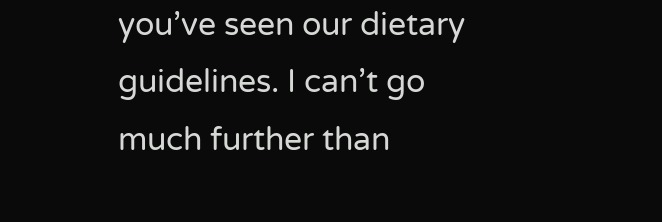you’ve seen our dietary guidelines. I can’t go much further than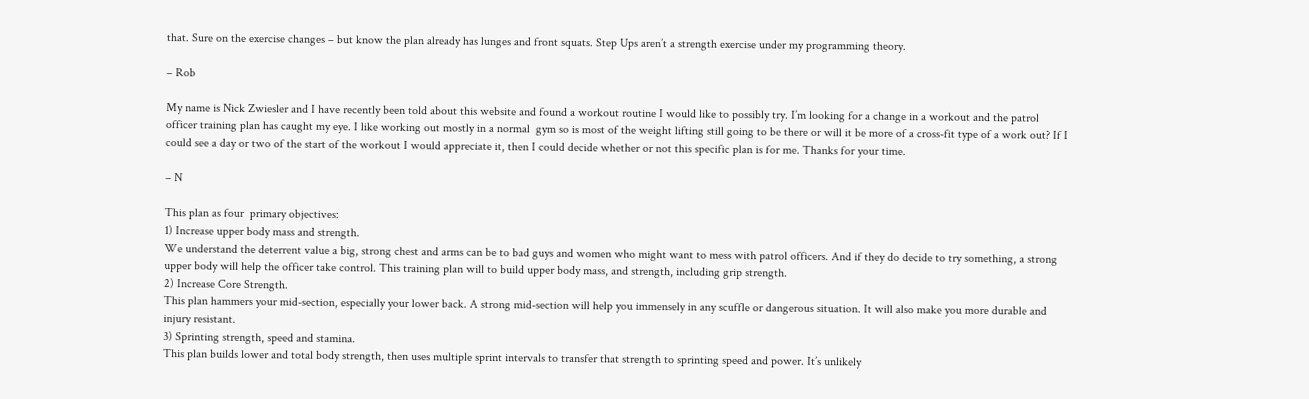that. Sure on the exercise changes – but know the plan already has lunges and front squats. Step Ups aren’t a strength exercise under my programming theory.

– Rob

My name is Nick Zwiesler and I have recently been told about this website and found a workout routine I would like to possibly try. I’m looking for a change in a workout and the patrol officer training plan has caught my eye. I like working out mostly in a normal  gym so is most of the weight lifting still going to be there or will it be more of a cross-fit type of a work out? If I could see a day or two of the start of the workout I would appreciate it, then I could decide whether or not this specific plan is for me. Thanks for your time.

– N

This plan as four  primary objectives:
1) Increase upper body mass and strength.
We understand the deterrent value a big, strong chest and arms can be to bad guys and women who might want to mess with patrol officers. And if they do decide to try something, a strong upper body will help the officer take control. This training plan will to build upper body mass, and strength, including grip strength.
2) Increase Core Strength.
This plan hammers your mid-section, especially your lower back. A strong mid-section will help you immensely in any scuffle or dangerous situation. It will also make you more durable and injury resistant.
3) Sprinting strength, speed and stamina.
This plan builds lower and total body strength, then uses multiple sprint intervals to transfer that strength to sprinting speed and power. It’s unlikely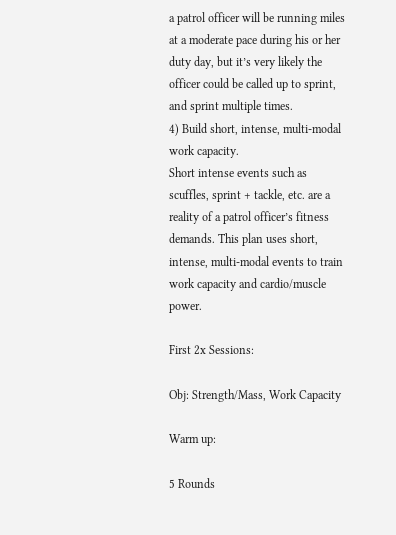a patrol officer will be running miles at a moderate pace during his or her duty day, but it’s very likely the officer could be called up to sprint, and sprint multiple times.
4) Build short, intense, multi-modal work capacity.
Short intense events such as scuffles, sprint + tackle, etc. are a reality of a patrol officer’s fitness demands. This plan uses short, intense, multi-modal events to train work capacity and cardio/muscle power.

First 2x Sessions:

Obj: Strength/Mass, Work Capacity

Warm up:

5 Rounds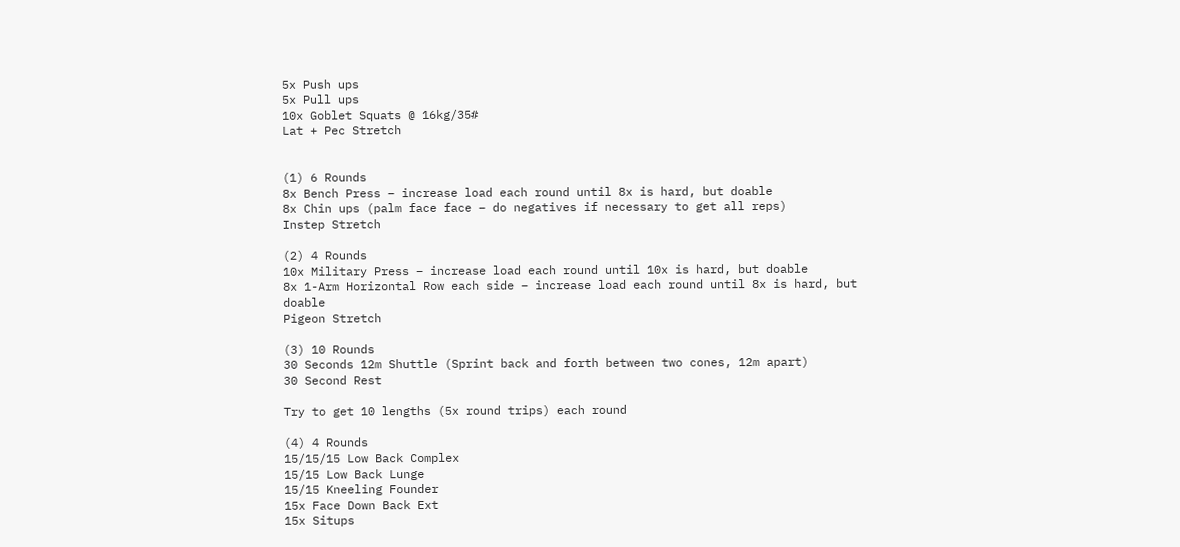5x Push ups
5x Pull ups
10x Goblet Squats @ 16kg/35#
Lat + Pec Stretch


(1) 6 Rounds
8x Bench Press – increase load each round until 8x is hard, but doable
8x Chin ups (palm face face – do negatives if necessary to get all reps)
Instep Stretch

(2) 4 Rounds
10x Military Press – increase load each round until 10x is hard, but doable
8x 1-Arm Horizontal Row each side – increase load each round until 8x is hard, but doable
Pigeon Stretch

(3) 10 Rounds
30 Seconds 12m Shuttle (Sprint back and forth between two cones, 12m apart)
30 Second Rest

Try to get 10 lengths (5x round trips) each round

(4) 4 Rounds
15/15/15 Low Back Complex
15/15 Low Back Lunge
15/15 Kneeling Founder
15x Face Down Back Ext
15x Situps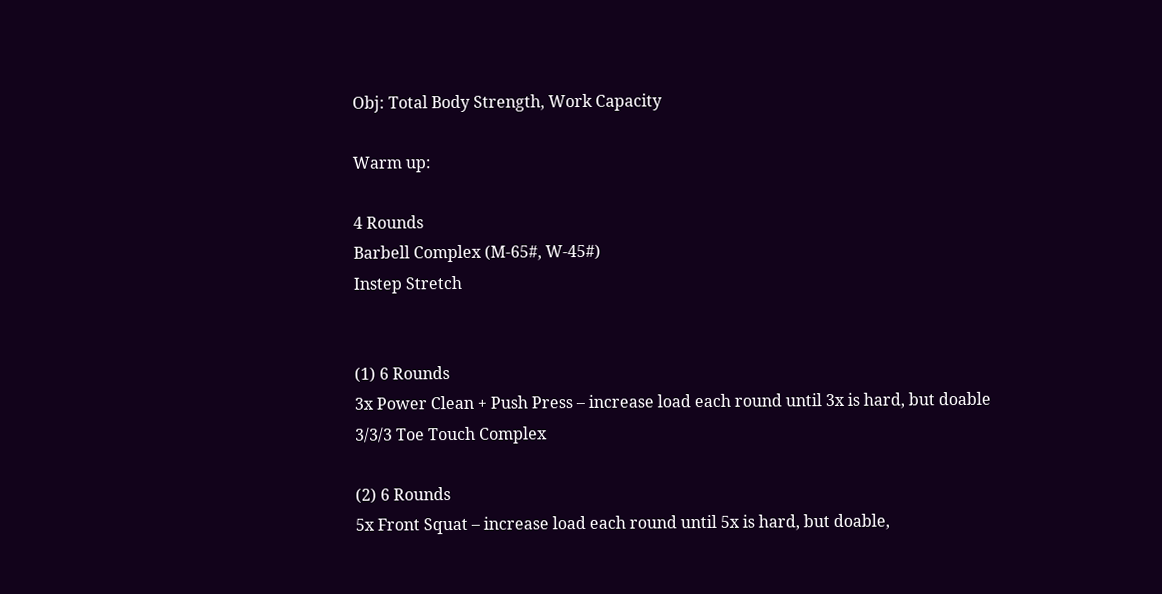Obj: Total Body Strength, Work Capacity

Warm up:

4 Rounds
Barbell Complex (M-65#, W-45#)
Instep Stretch


(1) 6 Rounds
3x Power Clean + Push Press – increase load each round until 3x is hard, but doable
3/3/3 Toe Touch Complex

(2) 6 Rounds
5x Front Squat – increase load each round until 5x is hard, but doable,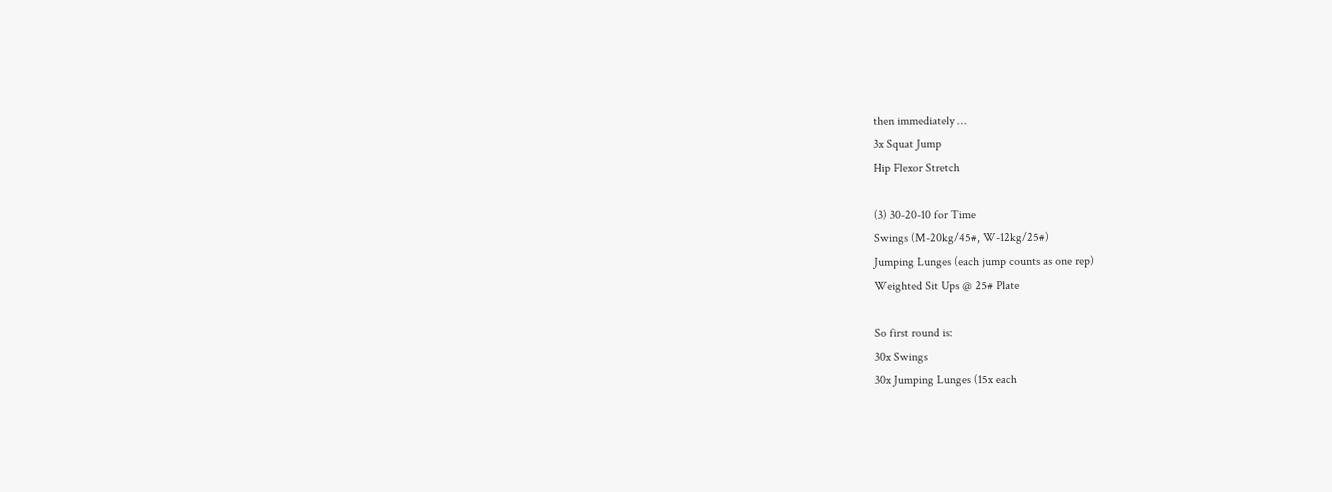then immediately …
3x Squat Jump
Hip Flexor Stretch

(3) 30-20-10 for Time
Swings (M-20kg/45#, W-12kg/25#)
Jumping Lunges (each jump counts as one rep)
Weighted Sit Ups @ 25# Plate

So first round is:
30x Swings
30x Jumping Lunges (15x each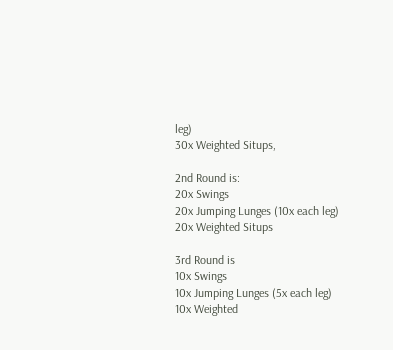leg)
30x Weighted Situps,

2nd Round is:
20x Swings
20x Jumping Lunges (10x each leg)
20x Weighted Situps

3rd Round is
10x Swings
10x Jumping Lunges (5x each leg)
10x Weighted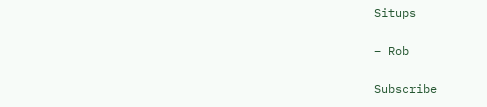Situps

– Rob

Subscribe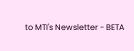to MTI's Newsletter - BETA